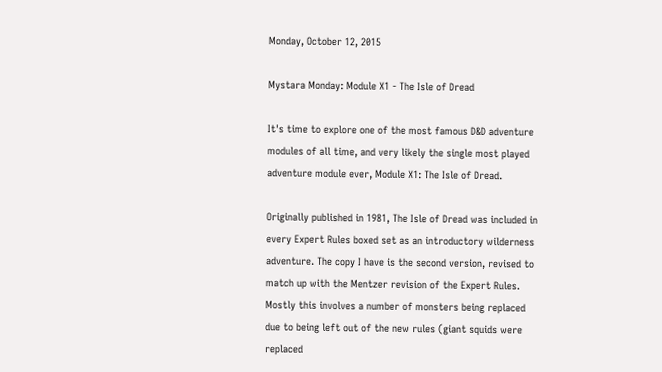Monday, October 12, 2015

Mystara Monday: Module X1 - The Isle of Dread

It's time to explore one of the most famous D&D adventure modules of all time, and very likely the single most played adventure module ever, Module X1: The Isle of Dread.

Originally published in 1981, The Isle of Dread was included in every Expert Rules boxed set as an introductory wilderness adventure. The copy I have is the second version, revised to match up with the Mentzer revision of the Expert Rules. Mostly this involves a number of monsters being replaced due to being left out of the new rules (giant squids were replaced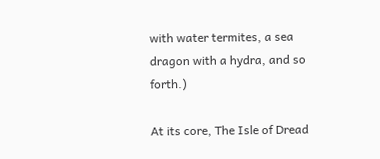with water termites, a sea dragon with a hydra, and so forth.)

At its core, The Isle of Dread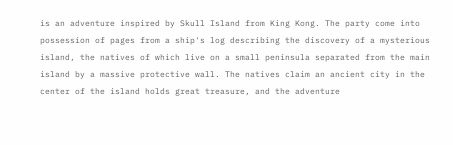is an adventure inspired by Skull Island from King Kong. The party come into possession of pages from a ship's log describing the discovery of a mysterious island, the natives of which live on a small peninsula separated from the main island by a massive protective wall. The natives claim an ancient city in the center of the island holds great treasure, and the adventure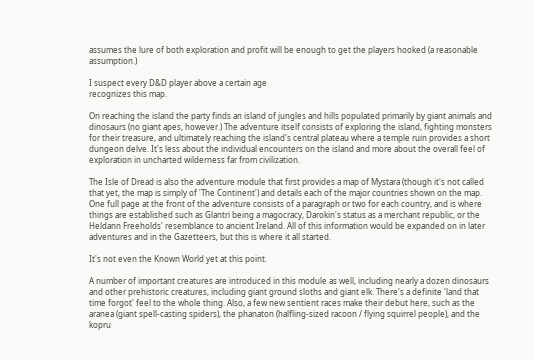assumes the lure of both exploration and profit will be enough to get the players hooked (a reasonable assumption.)

I suspect every D&D player above a certain age
recognizes this map.

On reaching the island the party finds an island of jungles and hills populated primarily by giant animals and dinosaurs (no giant apes, however.) The adventure itself consists of exploring the island, fighting monsters for their treasure, and ultimately reaching the island's central plateau where a temple ruin provides a short dungeon delve. It's less about the individual encounters on the island and more about the overall feel of exploration in uncharted wilderness far from civilization.

The Isle of Dread is also the adventure module that first provides a map of Mystara (though it's not called that yet, the map is simply of 'The Continent') and details each of the major countries shown on the map. One full page at the front of the adventure consists of a paragraph or two for each country, and is where things are established such as Glantri being a magocracy, Darokin's status as a merchant republic, or the Heldann Freeholds' resemblance to ancient Ireland. All of this information would be expanded on in later adventures and in the Gazetteers, but this is where it all started.

It's not even the Known World yet at this point.

A number of important creatures are introduced in this module as well, including nearly a dozen dinosaurs and other prehistoric creatures, including giant ground sloths and giant elk. There's a definite 'land that time forgot' feel to the whole thing. Also, a few new sentient races make their debut here, such as the aranea (giant spell-casting spiders), the phanaton (halfling-sized racoon / flying squirrel people), and the kopru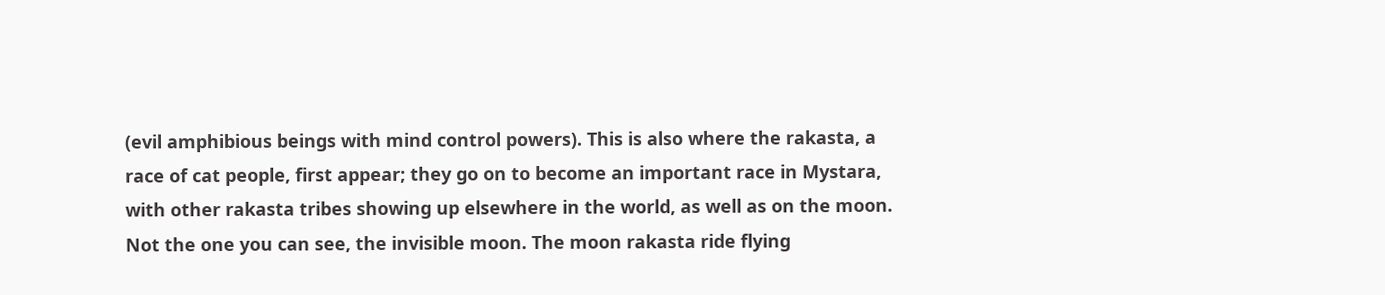(evil amphibious beings with mind control powers). This is also where the rakasta, a race of cat people, first appear; they go on to become an important race in Mystara, with other rakasta tribes showing up elsewhere in the world, as well as on the moon. Not the one you can see, the invisible moon. The moon rakasta ride flying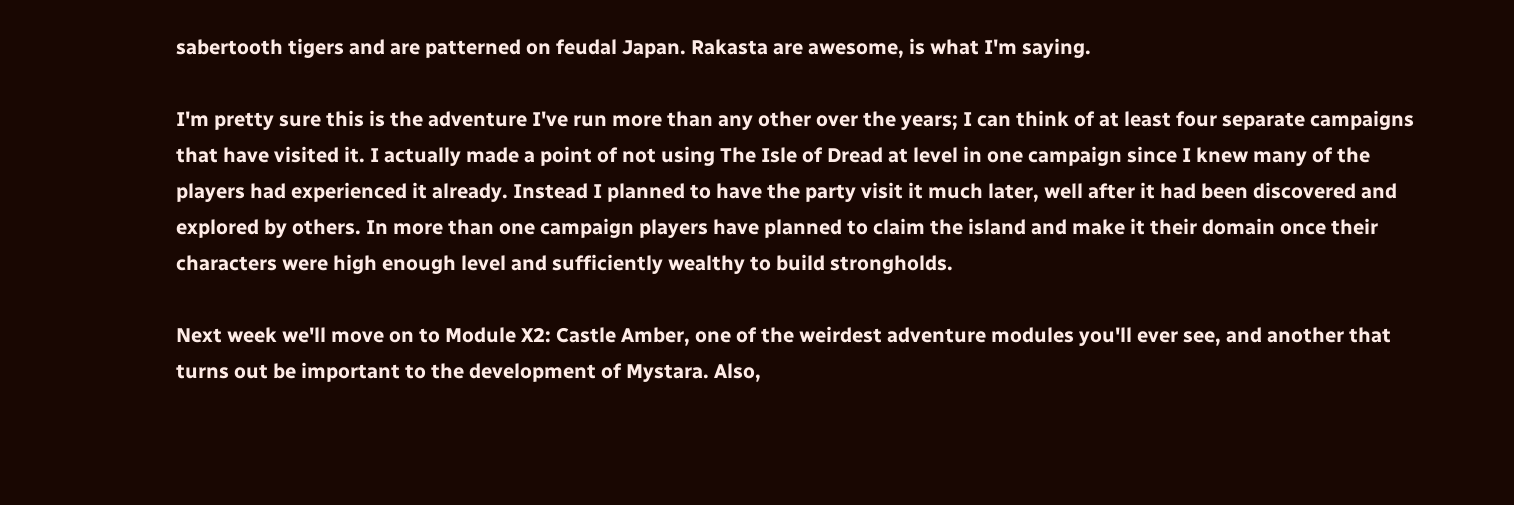sabertooth tigers and are patterned on feudal Japan. Rakasta are awesome, is what I'm saying.

I'm pretty sure this is the adventure I've run more than any other over the years; I can think of at least four separate campaigns that have visited it. I actually made a point of not using The Isle of Dread at level in one campaign since I knew many of the players had experienced it already. Instead I planned to have the party visit it much later, well after it had been discovered and explored by others. In more than one campaign players have planned to claim the island and make it their domain once their characters were high enough level and sufficiently wealthy to build strongholds.

Next week we'll move on to Module X2: Castle Amber, one of the weirdest adventure modules you'll ever see, and another that turns out be important to the development of Mystara. Also,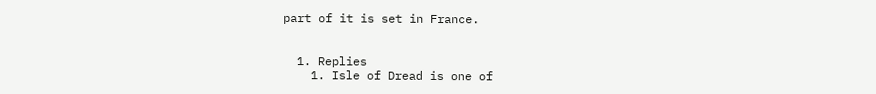part of it is set in France.


  1. Replies
    1. Isle of Dread is one of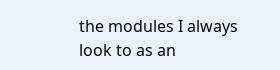the modules I always look to as an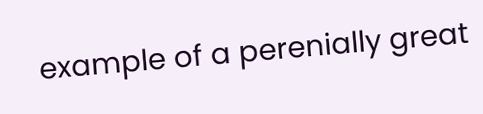example of a perenially great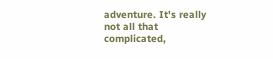adventure. It's really not all that complicated,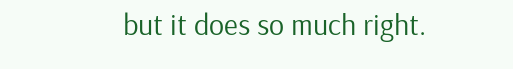but it does so much right.